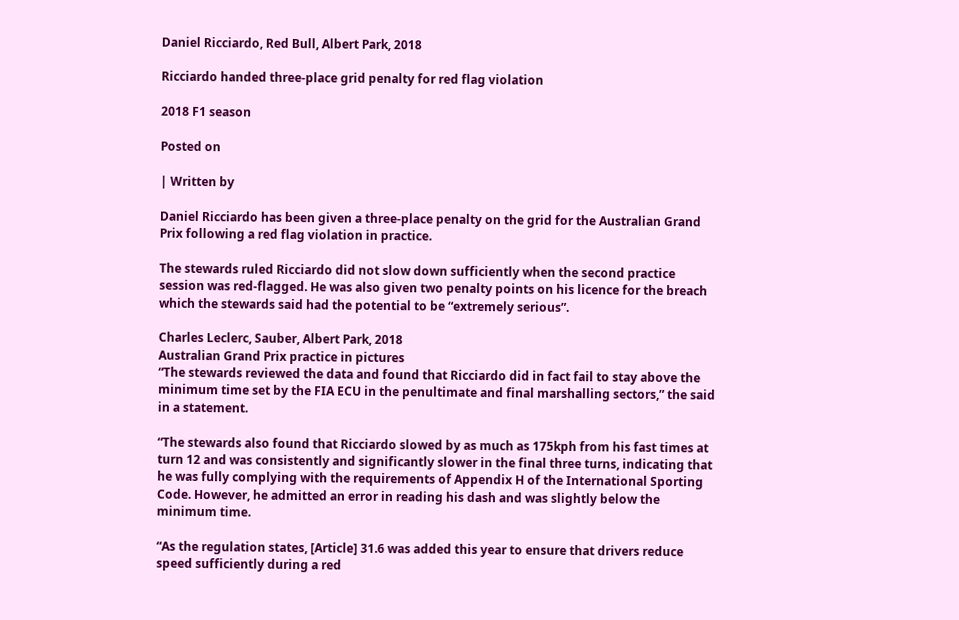Daniel Ricciardo, Red Bull, Albert Park, 2018

Ricciardo handed three-place grid penalty for red flag violation

2018 F1 season

Posted on

| Written by

Daniel Ricciardo has been given a three-place penalty on the grid for the Australian Grand Prix following a red flag violation in practice.

The stewards ruled Ricciardo did not slow down sufficiently when the second practice session was red-flagged. He was also given two penalty points on his licence for the breach which the stewards said had the potential to be “extremely serious”.

Charles Leclerc, Sauber, Albert Park, 2018
Australian Grand Prix practice in pictures
“The stewards reviewed the data and found that Ricciardo did in fact fail to stay above the minimum time set by the FIA ECU in the penultimate and final marshalling sectors,” the said in a statement.

“The stewards also found that Ricciardo slowed by as much as 175kph from his fast times at turn 12 and was consistently and significantly slower in the final three turns, indicating that he was fully complying with the requirements of Appendix H of the International Sporting Code. However, he admitted an error in reading his dash and was slightly below the minimum time.

“As the regulation states, [Article] 31.6 was added this year to ensure that drivers reduce speed sufficiently during a red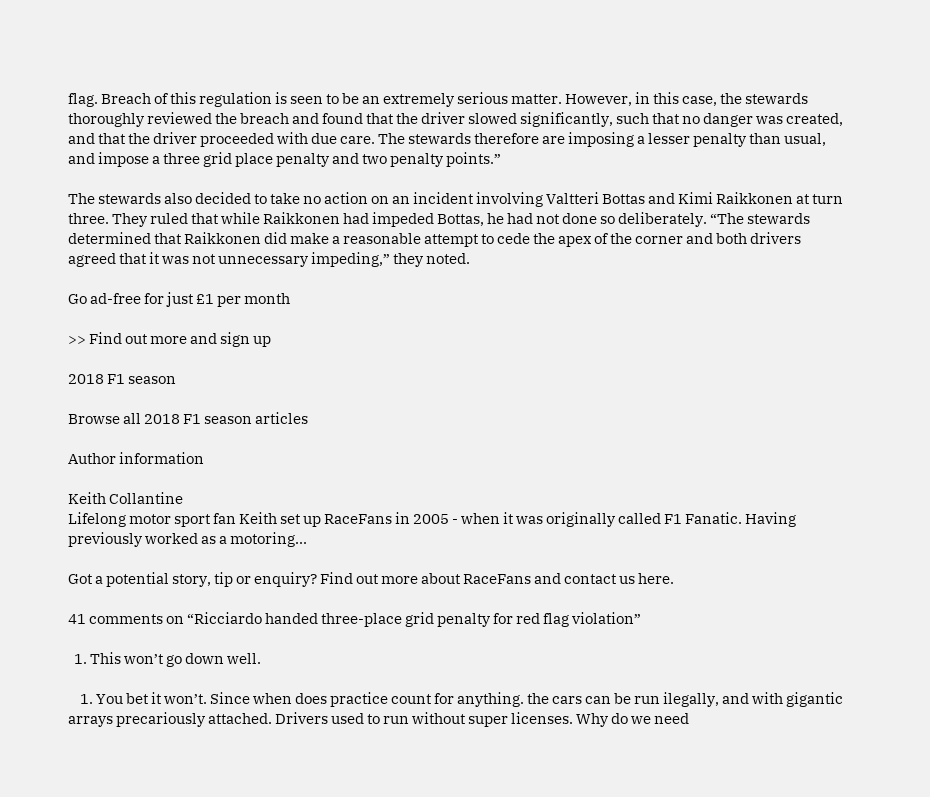flag. Breach of this regulation is seen to be an extremely serious matter. However, in this case, the stewards thoroughly reviewed the breach and found that the driver slowed significantly, such that no danger was created, and that the driver proceeded with due care. The stewards therefore are imposing a lesser penalty than usual, and impose a three grid place penalty and two penalty points.”

The stewards also decided to take no action on an incident involving Valtteri Bottas and Kimi Raikkonen at turn three. They ruled that while Raikkonen had impeded Bottas, he had not done so deliberately. “The stewards determined that Raikkonen did make a reasonable attempt to cede the apex of the corner and both drivers agreed that it was not unnecessary impeding,” they noted.

Go ad-free for just £1 per month

>> Find out more and sign up

2018 F1 season

Browse all 2018 F1 season articles

Author information

Keith Collantine
Lifelong motor sport fan Keith set up RaceFans in 2005 - when it was originally called F1 Fanatic. Having previously worked as a motoring...

Got a potential story, tip or enquiry? Find out more about RaceFans and contact us here.

41 comments on “Ricciardo handed three-place grid penalty for red flag violation”

  1. This won’t go down well.

    1. You bet it won’t. Since when does practice count for anything. the cars can be run ilegally, and with gigantic arrays precariously attached. Drivers used to run without super licenses. Why do we need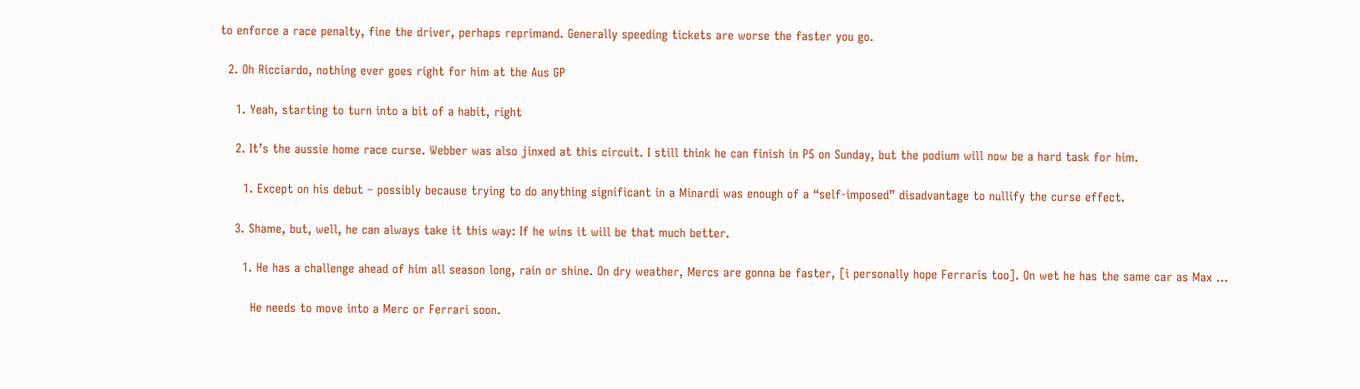to enforce a race penalty, fine the driver, perhaps reprimand. Generally speeding tickets are worse the faster you go.

  2. Oh Ricciardo, nothing ever goes right for him at the Aus GP

    1. Yeah, starting to turn into a bit of a habit, right

    2. It’s the aussie home race curse. Webber was also jinxed at this circuit. I still think he can finish in P5 on Sunday, but the podium will now be a hard task for him.

      1. Except on his debut – possibly because trying to do anything significant in a Minardi was enough of a “self-imposed” disadvantage to nullify the curse effect.

    3. Shame, but, well, he can always take it this way: If he wins it will be that much better.

      1. He has a challenge ahead of him all season long, rain or shine. On dry weather, Mercs are gonna be faster, [i personally hope Ferraris too]. On wet he has the same car as Max …

        He needs to move into a Merc or Ferrari soon.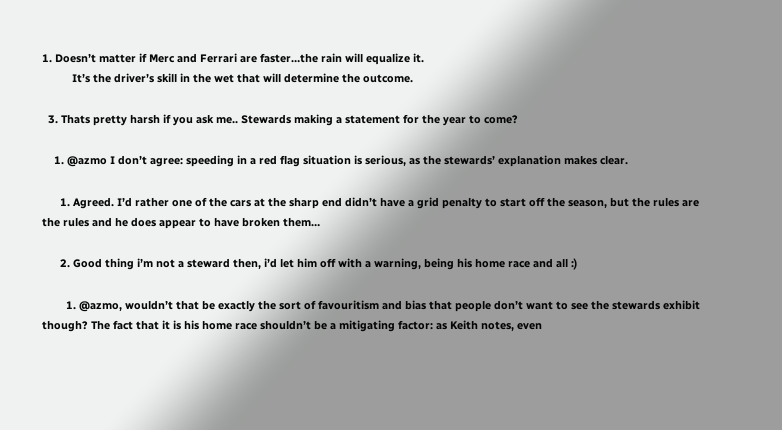1. Doesn’t matter if Merc and Ferrari are faster…the rain will equalize it.
          It’s the driver’s skill in the wet that will determine the outcome.

  3. Thats pretty harsh if you ask me.. Stewards making a statement for the year to come?

    1. @azmo I don’t agree: speeding in a red flag situation is serious, as the stewards’ explanation makes clear.

      1. Agreed. I’d rather one of the cars at the sharp end didn’t have a grid penalty to start off the season, but the rules are the rules and he does appear to have broken them…

      2. Good thing i’m not a steward then, i’d let him off with a warning, being his home race and all :)

        1. @azmo, wouldn’t that be exactly the sort of favouritism and bias that people don’t want to see the stewards exhibit though? The fact that it is his home race shouldn’t be a mitigating factor: as Keith notes, even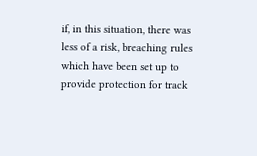if, in this situation, there was less of a risk, breaching rules which have been set up to provide protection for track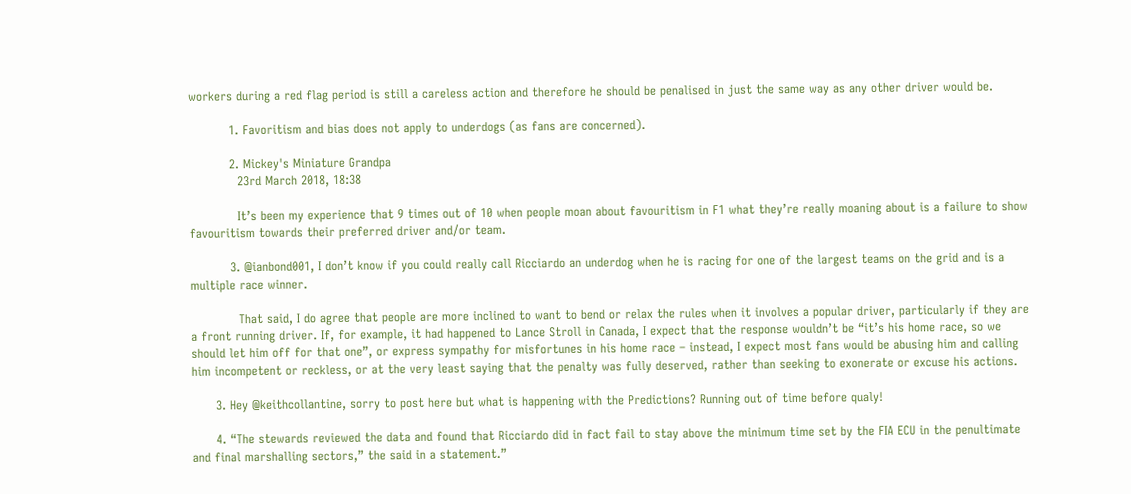workers during a red flag period is still a careless action and therefore he should be penalised in just the same way as any other driver would be.

          1. Favoritism and bias does not apply to underdogs (as fans are concerned).

          2. Mickey's Miniature Grandpa
            23rd March 2018, 18:38

            It’s been my experience that 9 times out of 10 when people moan about favouritism in F1 what they’re really moaning about is a failure to show favouritism towards their preferred driver and/or team.

          3. @ianbond001, I don’t know if you could really call Ricciardo an underdog when he is racing for one of the largest teams on the grid and is a multiple race winner.

            That said, I do agree that people are more inclined to want to bend or relax the rules when it involves a popular driver, particularly if they are a front running driver. If, for example, it had happened to Lance Stroll in Canada, I expect that the response wouldn’t be “it’s his home race, so we should let him off for that one”, or express sympathy for misfortunes in his home race – instead, I expect most fans would be abusing him and calling him incompetent or reckless, or at the very least saying that the penalty was fully deserved, rather than seeking to exonerate or excuse his actions.

      3. Hey @keithcollantine, sorry to post here but what is happening with the Predictions? Running out of time before qualy!

      4. “The stewards reviewed the data and found that Ricciardo did in fact fail to stay above the minimum time set by the FIA ECU in the penultimate and final marshalling sectors,” the said in a statement.”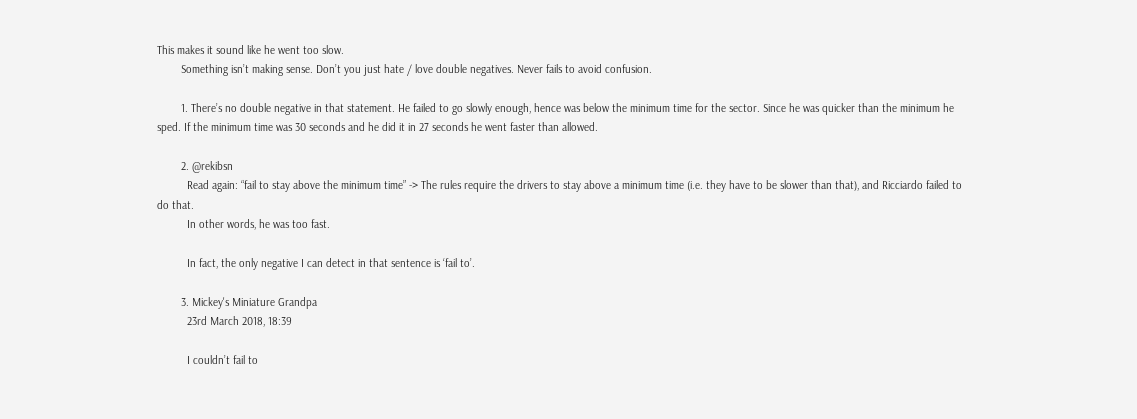This makes it sound like he went too slow.
        Something isn’t making sense. Don’t you just hate / love double negatives. Never fails to avoid confusion.

        1. There’s no double negative in that statement. He failed to go slowly enough, hence was below the minimum time for the sector. Since he was quicker than the minimum he sped. If the minimum time was 30 seconds and he did it in 27 seconds he went faster than allowed.

        2. @rekibsn
          Read again: “fail to stay above the minimum time” -> The rules require the drivers to stay above a minimum time (i.e. they have to be slower than that), and Ricciardo failed to do that.
          In other words, he was too fast.

          In fact, the only negative I can detect in that sentence is ‘fail to’.

        3. Mickey's Miniature Grandpa
          23rd March 2018, 18:39

          I couldn’t fail to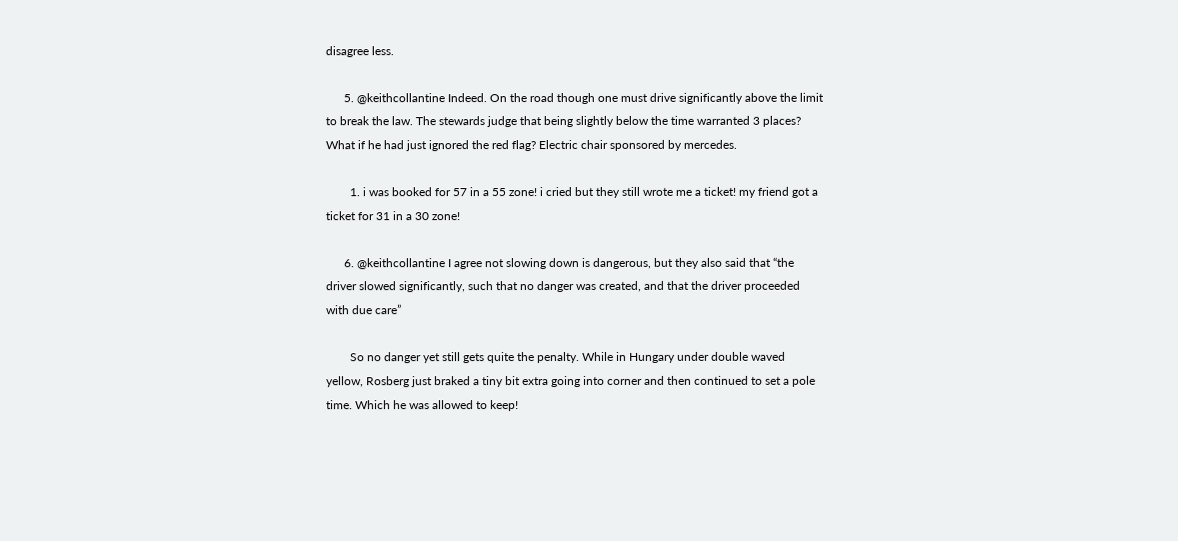disagree less.

      5. @keithcollantine Indeed. On the road though one must drive significantly above the limit to break the law. The stewards judge that being slightly below the time warranted 3 places? What if he had just ignored the red flag? Electric chair sponsored by mercedes.

        1. i was booked for 57 in a 55 zone! i cried but they still wrote me a ticket! my friend got a ticket for 31 in a 30 zone!

      6. @keithcollantine I agree not slowing down is dangerous, but they also said that “the driver slowed significantly, such that no danger was created, and that the driver proceeded with due care”

        So no danger yet still gets quite the penalty. While in Hungary under double waved yellow, Rosberg just braked a tiny bit extra going into corner and then continued to set a pole time. Which he was allowed to keep!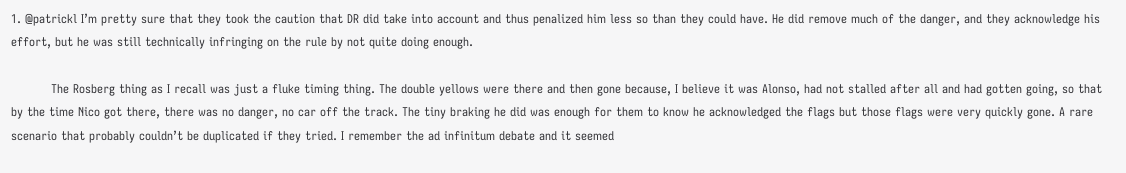1. @patrickl I’m pretty sure that they took the caution that DR did take into account and thus penalized him less so than they could have. He did remove much of the danger, and they acknowledge his effort, but he was still technically infringing on the rule by not quite doing enough.

          The Rosberg thing as I recall was just a fluke timing thing. The double yellows were there and then gone because, I believe it was Alonso, had not stalled after all and had gotten going, so that by the time Nico got there, there was no danger, no car off the track. The tiny braking he did was enough for them to know he acknowledged the flags but those flags were very quickly gone. A rare scenario that probably couldn’t be duplicated if they tried. I remember the ad infinitum debate and it seemed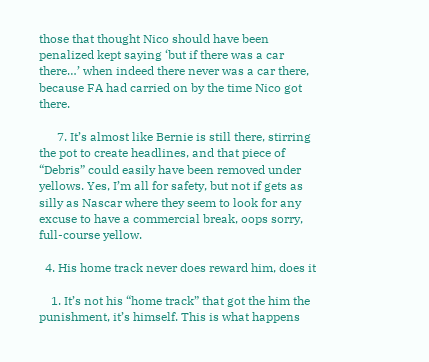those that thought Nico should have been penalized kept saying ‘but if there was a car there…’ when indeed there never was a car there, because FA had carried on by the time Nico got there.

      7. It’s almost like Bernie is still there, stirring the pot to create headlines, and that piece of “Debris” could easily have been removed under yellows. Yes, I’m all for safety, but not if gets as silly as Nascar where they seem to look for any excuse to have a commercial break, oops sorry, full-course yellow.

  4. His home track never does reward him, does it

    1. It’s not his “home track” that got the him the punishment, it’s himself. This is what happens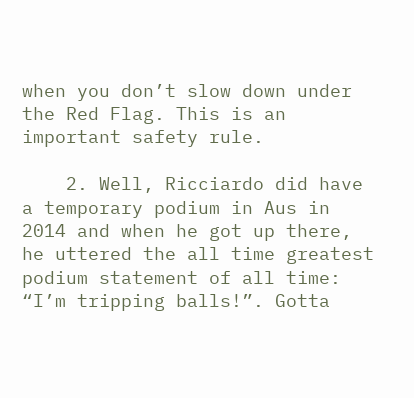when you don’t slow down under the Red Flag. This is an important safety rule.

    2. Well, Ricciardo did have a temporary podium in Aus in 2014 and when he got up there, he uttered the all time greatest podium statement of all time: “I’m tripping balls!”. Gotta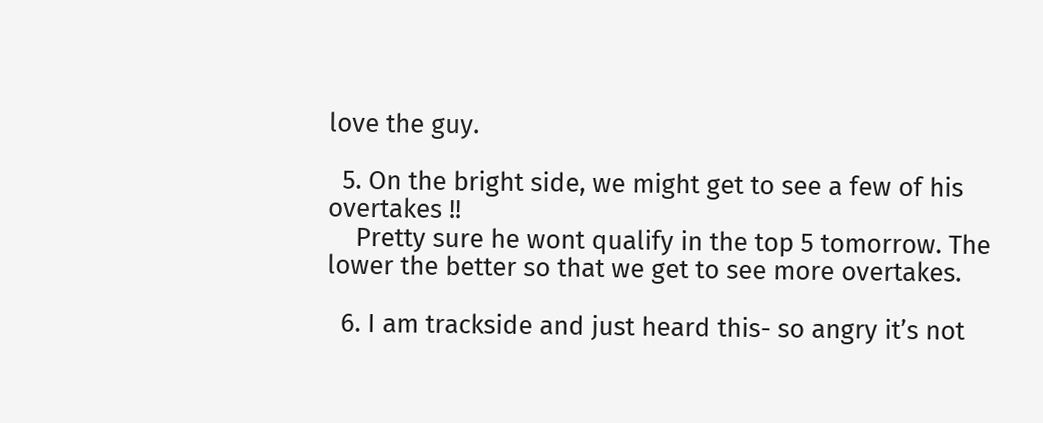love the guy.

  5. On the bright side, we might get to see a few of his overtakes !!
    Pretty sure he wont qualify in the top 5 tomorrow. The lower the better so that we get to see more overtakes.

  6. I am trackside and just heard this- so angry it’s not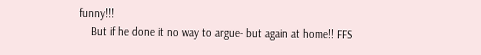funny!!!
    But if he done it no way to argue- but again at home!! FFS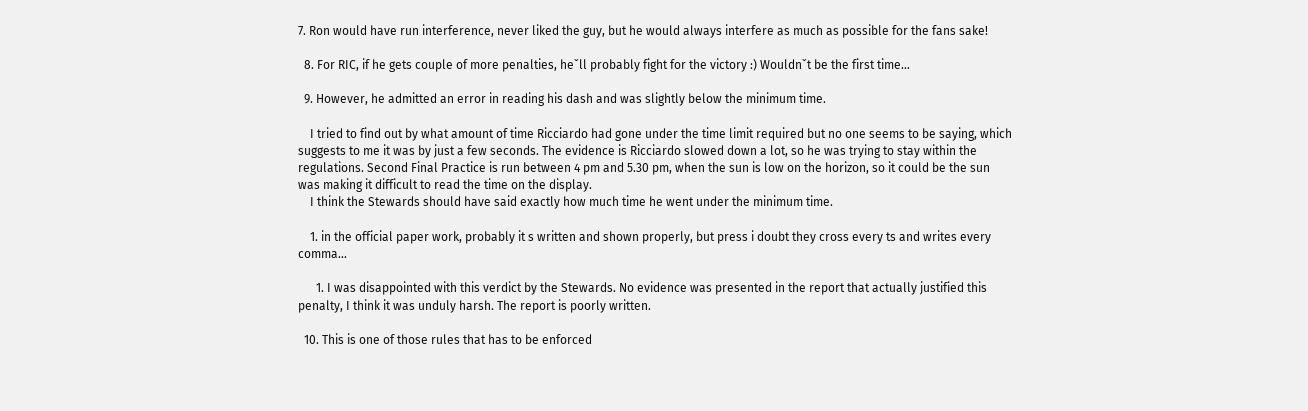7. Ron would have run interference, never liked the guy, but he would always interfere as much as possible for the fans sake!

  8. For RIC, if he gets couple of more penalties, heˇll probably fight for the victory :) Wouldnˇt be the first time…

  9. However, he admitted an error in reading his dash and was slightly below the minimum time.

    I tried to find out by what amount of time Ricciardo had gone under the time limit required but no one seems to be saying, which suggests to me it was by just a few seconds. The evidence is Ricciardo slowed down a lot, so he was trying to stay within the regulations. Second Final Practice is run between 4 pm and 5.30 pm, when the sun is low on the horizon, so it could be the sun was making it difficult to read the time on the display.
    I think the Stewards should have said exactly how much time he went under the minimum time.

    1. in the official paper work, probably it s written and shown properly, but press i doubt they cross every ts and writes every comma…

      1. I was disappointed with this verdict by the Stewards. No evidence was presented in the report that actually justified this penalty, I think it was unduly harsh. The report is poorly written.

  10. This is one of those rules that has to be enforced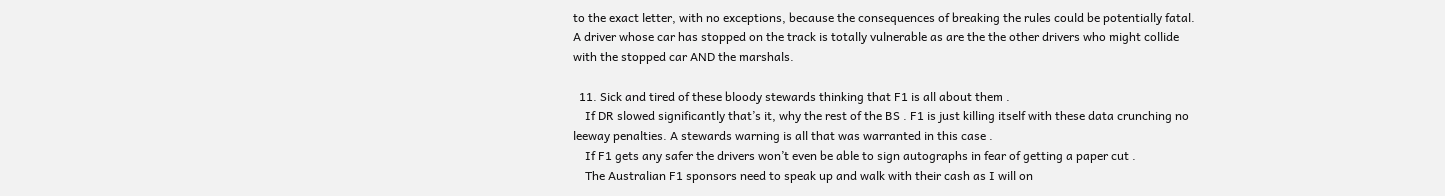to the exact letter, with no exceptions, because the consequences of breaking the rules could be potentially fatal. A driver whose car has stopped on the track is totally vulnerable as are the the other drivers who might collide with the stopped car AND the marshals.

  11. Sick and tired of these bloody stewards thinking that F1 is all about them .
    If DR slowed significantly that’s it, why the rest of the BS . F1 is just killing itself with these data crunching no leeway penalties. A stewards warning is all that was warranted in this case .
    If F1 gets any safer the drivers won’t even be able to sign autographs in fear of getting a paper cut .
    The Australian F1 sponsors need to speak up and walk with their cash as I will on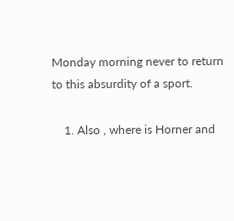Monday morning never to return to this absurdity of a sport.

    1. Also , where is Horner and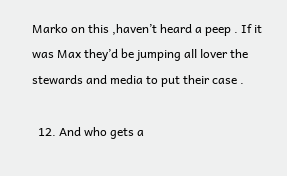Marko on this ,haven’t heard a peep . If it was Max they’d be jumping all lover the stewards and media to put their case .

  12. And who gets a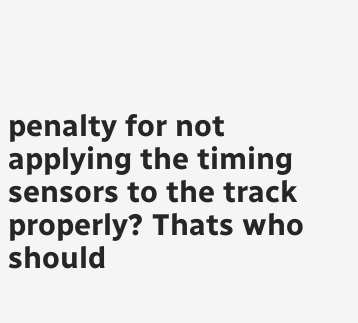penalty for not applying the timing sensors to the track properly? Thats who should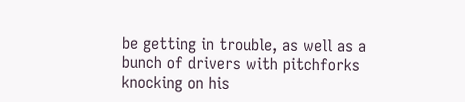be getting in trouble, as well as a bunch of drivers with pitchforks knocking on his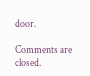door.

Comments are closed.